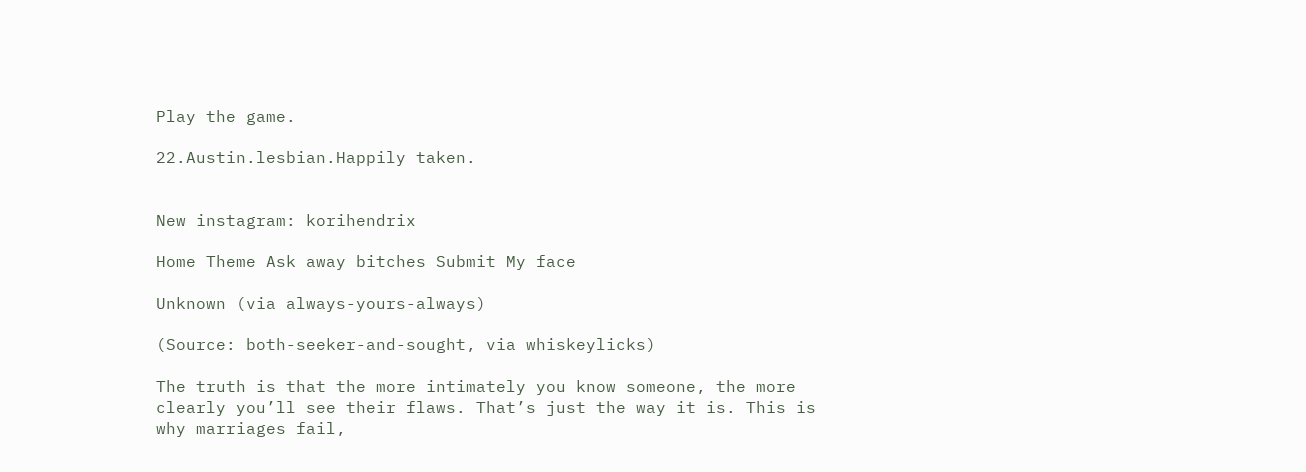Play the game.

22.Austin.lesbian.Happily taken.


New instagram: korihendrix

Home Theme Ask away bitches Submit My face

Unknown (via always-yours-always)

(Source: both-seeker-and-sought, via whiskeylicks)

The truth is that the more intimately you know someone, the more clearly you’ll see their flaws. That’s just the way it is. This is why marriages fail,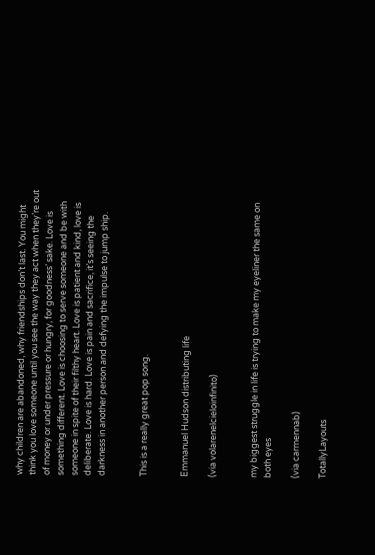why children are abandoned, why friendships don’t last. You might think you love someone until you see the way they act when they’re out of money or under pressure or hungry, for goodness’ sake. Love is something different. Love is choosing to serve someone and be with someone in spite of their filthy heart. Love is patient and kind, love is deliberate. Love is hard. Love is pain and sacrifice, it’s seeing the darkness in another person and defying the impulse to jump ship.


This is a really great pop song.


Emmanuel Hudson distributing life

(via volarenelcieloinfinito)


my biggest struggle in life is trying to make my eyeliner the same on both eyes

(via carmennab)

TotallyLayouts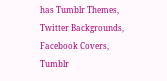has Tumblr Themes, Twitter Backgrounds, Facebook Covers, Tumblr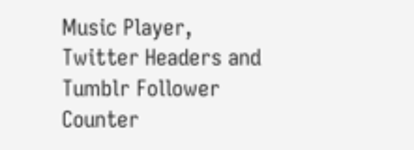Music Player, Twitter Headers and Tumblr Follower Counter